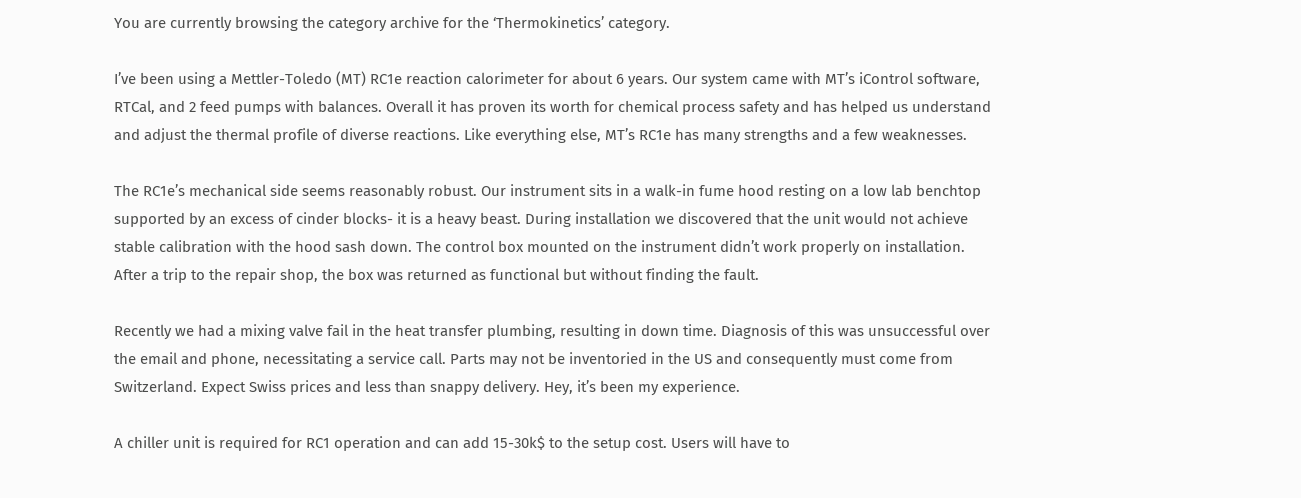You are currently browsing the category archive for the ‘Thermokinetics’ category.

I’ve been using a Mettler-Toledo (MT) RC1e reaction calorimeter for about 6 years. Our system came with MT’s iControl software, RTCal, and 2 feed pumps with balances. Overall it has proven its worth for chemical process safety and has helped us understand and adjust the thermal profile of diverse reactions. Like everything else, MT’s RC1e has many strengths and a few weaknesses.

The RC1e’s mechanical side seems reasonably robust. Our instrument sits in a walk-in fume hood resting on a low lab benchtop supported by an excess of cinder blocks- it is a heavy beast. During installation we discovered that the unit would not achieve stable calibration with the hood sash down. The control box mounted on the instrument didn’t work properly on installation. After a trip to the repair shop, the box was returned as functional but without finding the fault.

Recently we had a mixing valve fail in the heat transfer plumbing, resulting in down time. Diagnosis of this was unsuccessful over the email and phone, necessitating a service call. Parts may not be inventoried in the US and consequently must come from Switzerland. Expect Swiss prices and less than snappy delivery. Hey, it’s been my experience.

A chiller unit is required for RC1 operation and can add 15-30k$ to the setup cost. Users will have to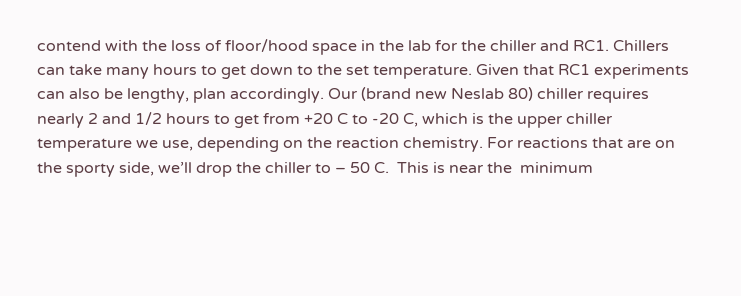contend with the loss of floor/hood space in the lab for the chiller and RC1. Chillers can take many hours to get down to the set temperature. Given that RC1 experiments can also be lengthy, plan accordingly. Our (brand new Neslab 80) chiller requires nearly 2 and 1/2 hours to get from +20 C to -20 C, which is the upper chiller temperature we use, depending on the reaction chemistry. For reactions that are on the sporty side, we’ll drop the chiller to – 50 C.  This is near the  minimum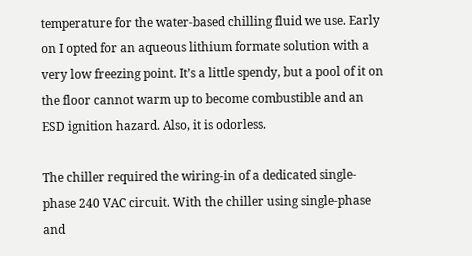temperature for the water-based chilling fluid we use. Early on I opted for an aqueous lithium formate solution with a very low freezing point. It’s a little spendy, but a pool of it on the floor cannot warm up to become combustible and an ESD ignition hazard. Also, it is odorless.

The chiller required the wiring-in of a dedicated single-phase 240 VAC circuit. With the chiller using single-phase and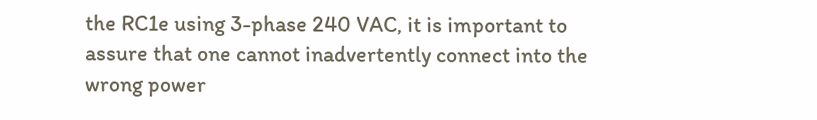the RC1e using 3-phase 240 VAC, it is important to assure that one cannot inadvertently connect into the wrong power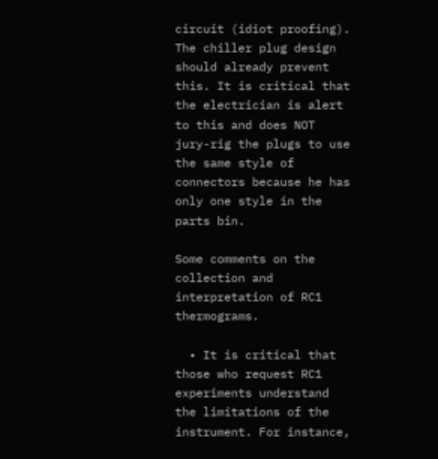circuit (idiot proofing). The chiller plug design should already prevent this. It is critical that the electrician is alert to this and does NOT jury-rig the plugs to use the same style of connectors because he has only one style in the parts bin.

Some comments on the collection and interpretation of RC1 thermograms.

  • It is critical that those who request RC1 experiments understand the limitations of the instrument. For instance,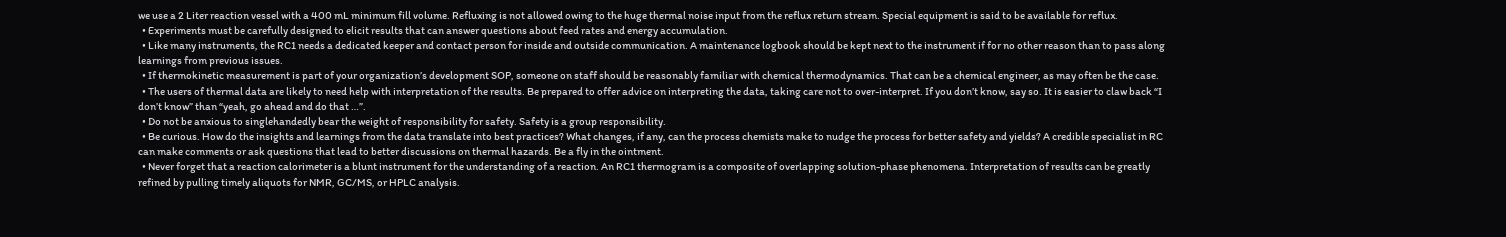we use a 2 Liter reaction vessel with a 400 mL minimum fill volume. Refluxing is not allowed owing to the huge thermal noise input from the reflux return stream. Special equipment is said to be available for reflux.
  • Experiments must be carefully designed to elicit results that can answer questions about feed rates and energy accumulation.
  • Like many instruments, the RC1 needs a dedicated keeper and contact person for inside and outside communication. A maintenance logbook should be kept next to the instrument if for no other reason than to pass along learnings from previous issues.
  • If thermokinetic measurement is part of your organization’s development SOP, someone on staff should be reasonably familiar with chemical thermodynamics. That can be a chemical engineer, as may often be the case.
  • The users of thermal data are likely to need help with interpretation of the results. Be prepared to offer advice on interpreting the data, taking care not to over-interpret. If you don’t know, say so. It is easier to claw back “I don’t know” than “yeah, go ahead and do that …”.
  • Do not be anxious to singlehandedly bear the weight of responsibility for safety. Safety is a group responsibility.
  • Be curious. How do the insights and learnings from the data translate into best practices? What changes, if any, can the process chemists make to nudge the process for better safety and yields? A credible specialist in RC can make comments or ask questions that lead to better discussions on thermal hazards. Be a fly in the ointment.
  • Never forget that a reaction calorimeter is a blunt instrument for the understanding of a reaction. An RC1 thermogram is a composite of overlapping solution-phase phenomena. Interpretation of results can be greatly refined by pulling timely aliquots for NMR, GC/MS, or HPLC analysis.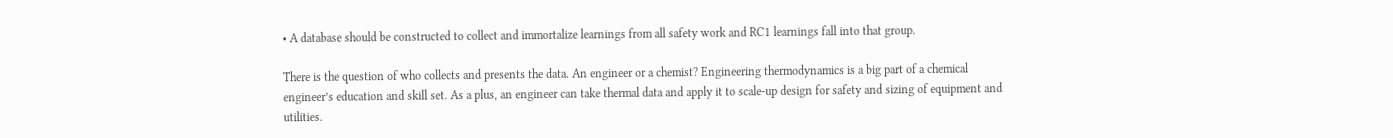• A database should be constructed to collect and immortalize learnings from all safety work and RC1 learnings fall into that group.

There is the question of who collects and presents the data. An engineer or a chemist? Engineering thermodynamics is a big part of a chemical engineer’s education and skill set. As a plus, an engineer can take thermal data and apply it to scale-up design for safety and sizing of equipment and utilities.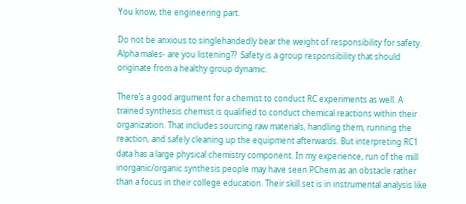You know, the engineering part.

Do not be anxious to singlehandedly bear the weight of responsibility for safety. Alpha males- are you listening??  Safety is a group responsibility that should originate from a healthy group dynamic.

There’s a good argument for a chemist to conduct RC experiments as well. A trained synthesis chemist is qualified to conduct chemical reactions within their organization. That includes sourcing raw materials, handling them, running the reaction, and safely cleaning up the equipment afterwards. But interpreting RC1 data has a large physical chemistry component. In my experience, run of the mill inorganic/organic synthesis people may have seen PChem as an obstacle rather than a focus in their college education. Their skill set is in instrumental analysis like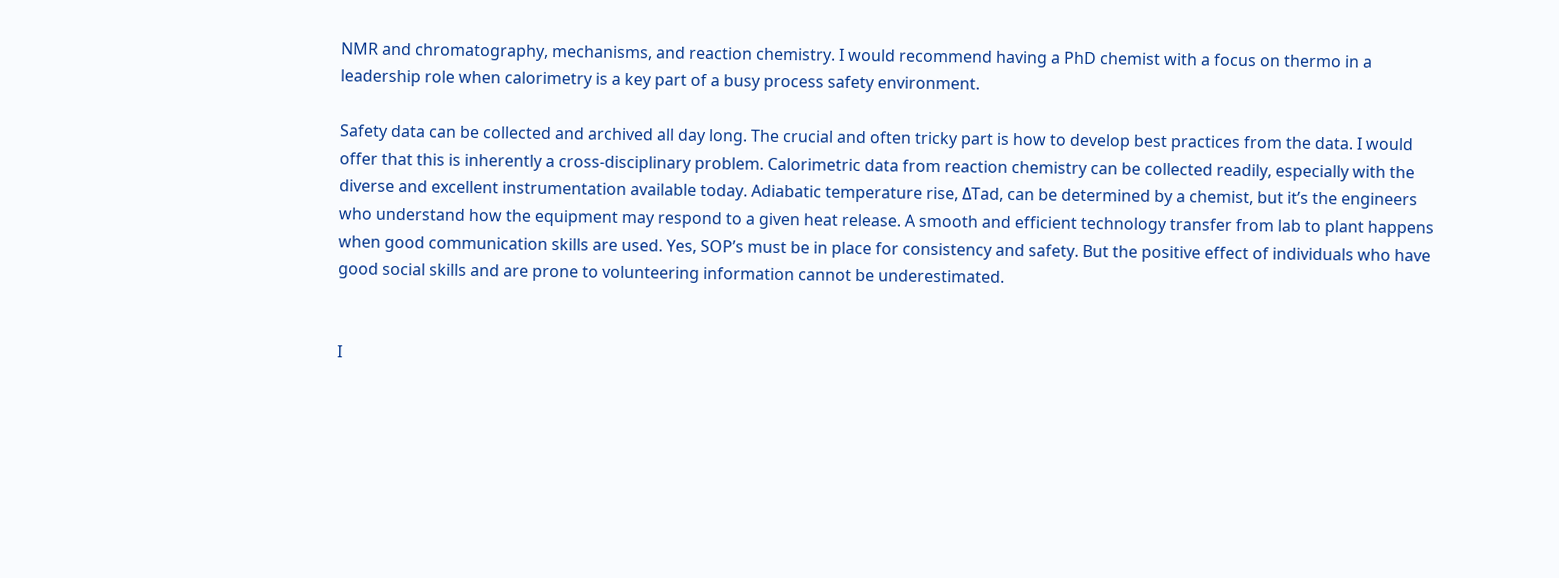NMR and chromatography, mechanisms, and reaction chemistry. I would recommend having a PhD chemist with a focus on thermo in a leadership role when calorimetry is a key part of a busy process safety environment.

Safety data can be collected and archived all day long. The crucial and often tricky part is how to develop best practices from the data. I would offer that this is inherently a cross-disciplinary problem. Calorimetric data from reaction chemistry can be collected readily, especially with the diverse and excellent instrumentation available today. Adiabatic temperature rise, ΔTad, can be determined by a chemist, but it’s the engineers who understand how the equipment may respond to a given heat release. A smooth and efficient technology transfer from lab to plant happens when good communication skills are used. Yes, SOP’s must be in place for consistency and safety. But the positive effect of individuals who have good social skills and are prone to volunteering information cannot be underestimated.


I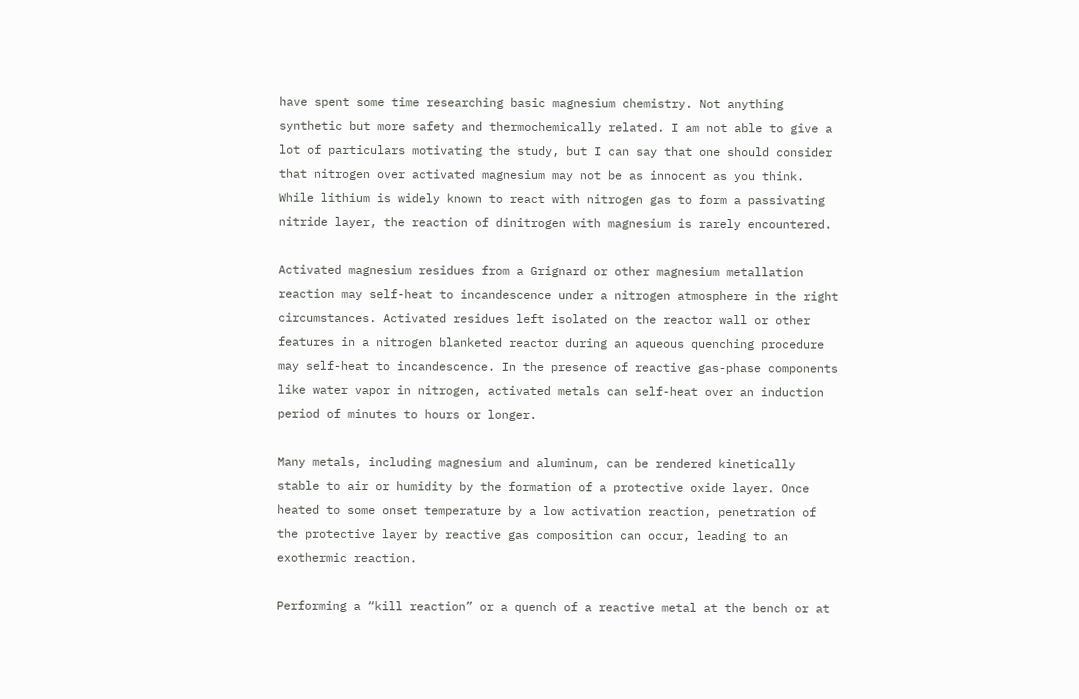have spent some time researching basic magnesium chemistry. Not anything synthetic but more safety and thermochemically related. I am not able to give a lot of particulars motivating the study, but I can say that one should consider that nitrogen over activated magnesium may not be as innocent as you think. While lithium is widely known to react with nitrogen gas to form a passivating nitride layer, the reaction of dinitrogen with magnesium is rarely encountered.

Activated magnesium residues from a Grignard or other magnesium metallation reaction may self-heat to incandescence under a nitrogen atmosphere in the right circumstances. Activated residues left isolated on the reactor wall or other features in a nitrogen blanketed reactor during an aqueous quenching procedure may self-heat to incandescence. In the presence of reactive gas-phase components like water vapor in nitrogen, activated metals can self-heat over an induction period of minutes to hours or longer.

Many metals, including magnesium and aluminum, can be rendered kinetically stable to air or humidity by the formation of a protective oxide layer. Once heated to some onset temperature by a low activation reaction, penetration of the protective layer by reactive gas composition can occur, leading to an exothermic reaction.

Performing a “kill reaction” or a quench of a reactive metal at the bench or at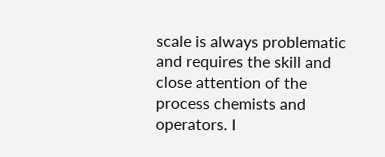scale is always problematic and requires the skill and close attention of the process chemists and operators. I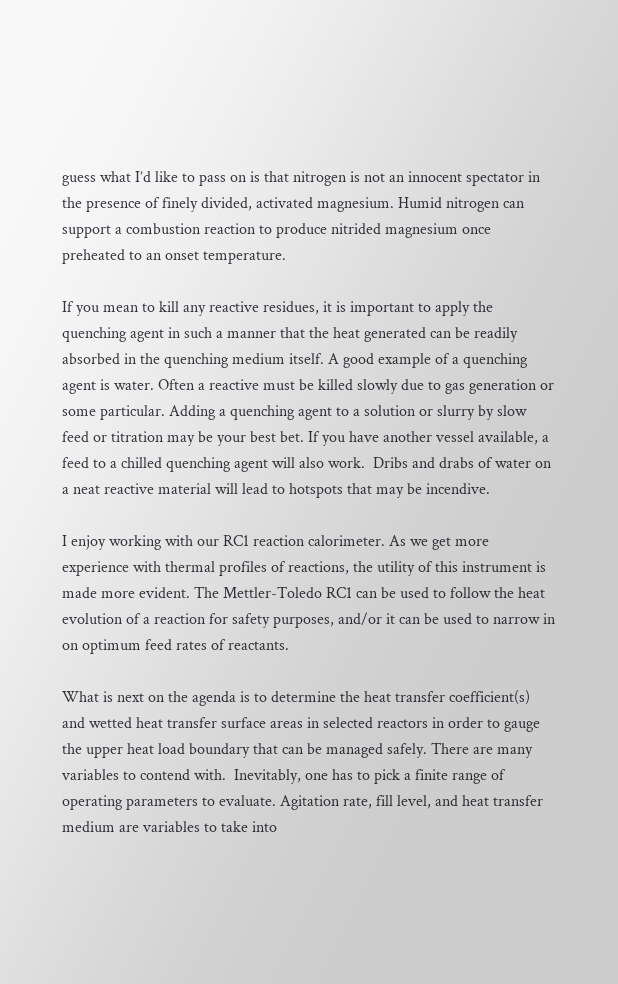guess what I’d like to pass on is that nitrogen is not an innocent spectator in the presence of finely divided, activated magnesium. Humid nitrogen can support a combustion reaction to produce nitrided magnesium once preheated to an onset temperature.

If you mean to kill any reactive residues, it is important to apply the quenching agent in such a manner that the heat generated can be readily absorbed in the quenching medium itself. A good example of a quenching agent is water. Often a reactive must be killed slowly due to gas generation or some particular. Adding a quenching agent to a solution or slurry by slow feed or titration may be your best bet. If you have another vessel available, a feed to a chilled quenching agent will also work.  Dribs and drabs of water on a neat reactive material will lead to hotspots that may be incendive.

I enjoy working with our RC1 reaction calorimeter. As we get more experience with thermal profiles of reactions, the utility of this instrument is made more evident. The Mettler-Toledo RC1 can be used to follow the heat evolution of a reaction for safety purposes, and/or it can be used to narrow in on optimum feed rates of reactants.

What is next on the agenda is to determine the heat transfer coefficient(s) and wetted heat transfer surface areas in selected reactors in order to gauge the upper heat load boundary that can be managed safely. There are many variables to contend with.  Inevitably, one has to pick a finite range of operating parameters to evaluate. Agitation rate, fill level, and heat transfer medium are variables to take into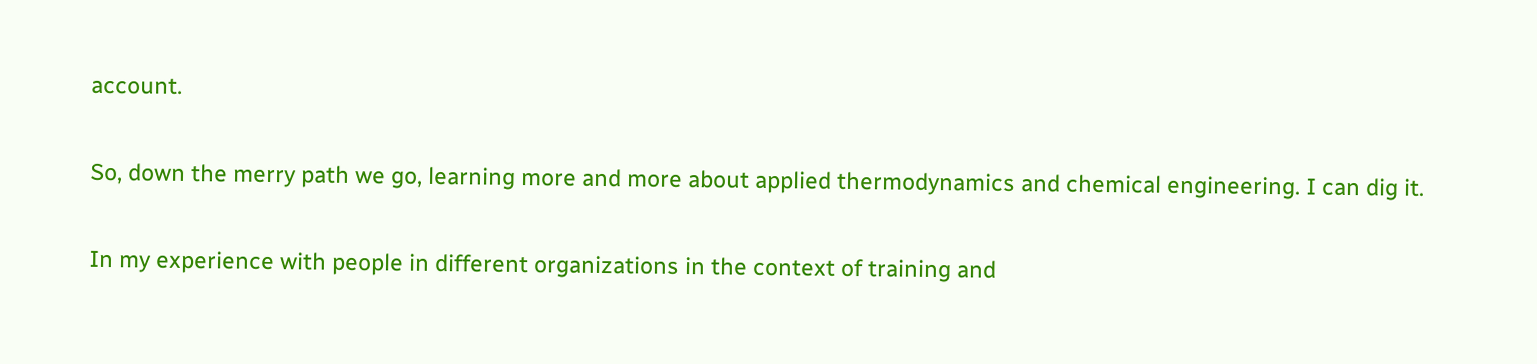account.

So, down the merry path we go, learning more and more about applied thermodynamics and chemical engineering. I can dig it.

In my experience with people in different organizations in the context of training and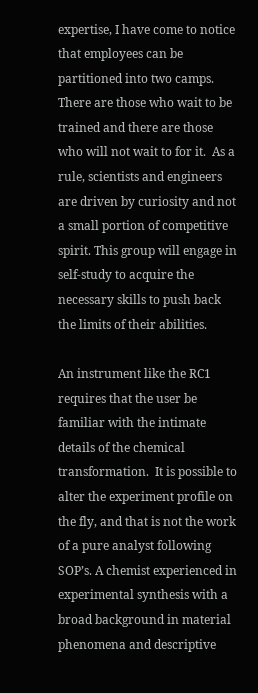expertise, I have come to notice that employees can be partitioned into two camps. There are those who wait to be trained and there are those who will not wait to for it.  As a rule, scientists and engineers are driven by curiosity and not a small portion of competitive spirit. This group will engage in self-study to acquire the necessary skills to push back the limits of their abilities.

An instrument like the RC1 requires that the user be familiar with the intimate details of the chemical transformation.  It is possible to alter the experiment profile on the fly, and that is not the work of a pure analyst following SOP’s. A chemist experienced in experimental synthesis with a broad background in material phenomena and descriptive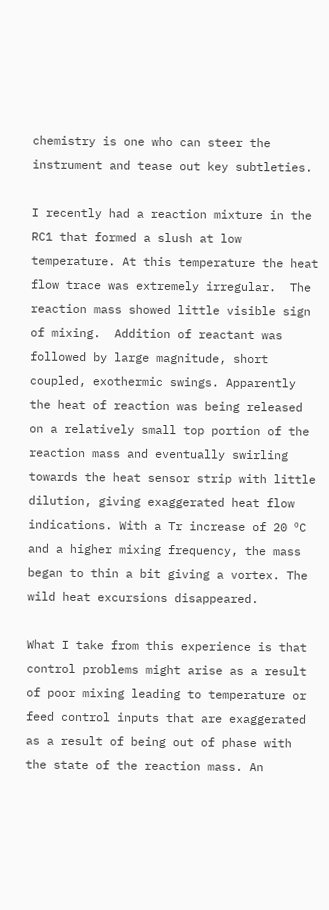chemistry is one who can steer the instrument and tease out key subtleties.

I recently had a reaction mixture in the RC1 that formed a slush at low temperature. At this temperature the heat flow trace was extremely irregular.  The reaction mass showed little visible sign of mixing.  Addition of reactant was followed by large magnitude, short coupled, exothermic swings. Apparently the heat of reaction was being released on a relatively small top portion of the reaction mass and eventually swirling towards the heat sensor strip with little dilution, giving exaggerated heat flow indications. With a Tr increase of 20 ºC and a higher mixing frequency, the mass began to thin a bit giving a vortex. The wild heat excursions disappeared.

What I take from this experience is that control problems might arise as a result of poor mixing leading to temperature or feed control inputs that are exaggerated as a result of being out of phase with the state of the reaction mass. An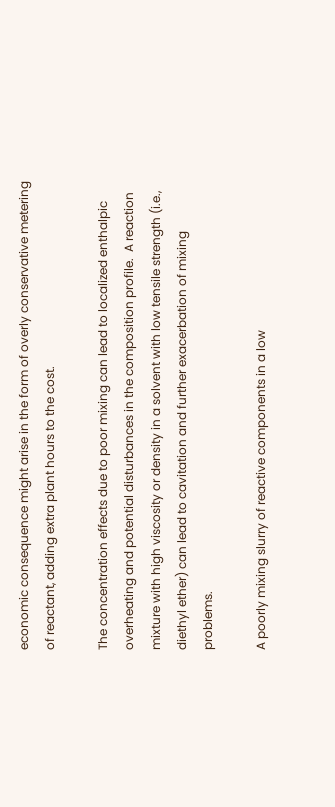economic consequence might arise in the form of overly conservative metering of reactant, adding extra plant hours to the cost.

The concentration effects due to poor mixing can lead to localized enthalpic overheating and potential disturbances in the composition profile.  A reaction mixture with high viscosity or density in a solvent with low tensile strength (i.e., diethyl ether) can lead to cavitation and further exacerbation of mixing problems.

A poorly mixing slurry of reactive components in a low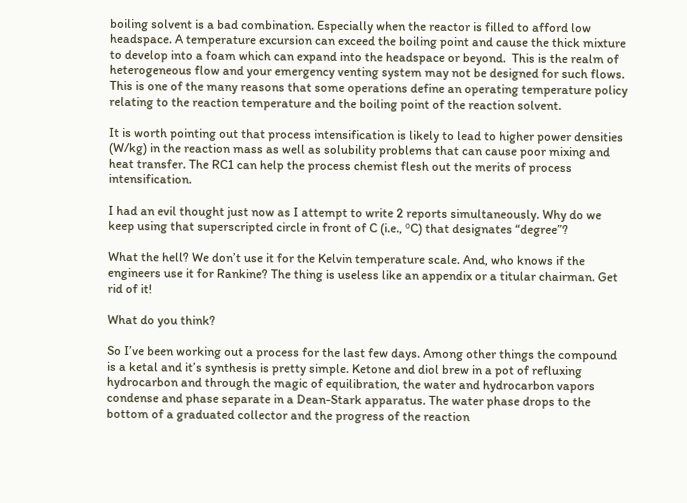boiling solvent is a bad combination. Especially when the reactor is filled to afford low headspace. A temperature excursion can exceed the boiling point and cause the thick mixture to develop into a foam which can expand into the headspace or beyond.  This is the realm of heterogeneous flow and your emergency venting system may not be designed for such flows.  This is one of the many reasons that some operations define an operating temperature policy relating to the reaction temperature and the boiling point of the reaction solvent.

It is worth pointing out that process intensification is likely to lead to higher power densities (W/kg) in the reaction mass as well as solubility problems that can cause poor mixing and heat transfer. The RC1 can help the process chemist flesh out the merits of process intensification.

I had an evil thought just now as I attempt to write 2 reports simultaneously. Why do we keep using that superscripted circle in front of C (i.e., ºC) that designates “degree”?

What the hell? We don’t use it for the Kelvin temperature scale. And, who knows if the engineers use it for Rankine? The thing is useless like an appendix or a titular chairman. Get rid of it!

What do you think?

So I’ve been working out a process for the last few days. Among other things the compound is a ketal and it’s synthesis is pretty simple. Ketone and diol brew in a pot of refluxing hydrocarbon and through the magic of equilibration, the water and hydrocarbon vapors condense and phase separate in a Dean-Stark apparatus. The water phase drops to the bottom of a graduated collector and the progress of the reaction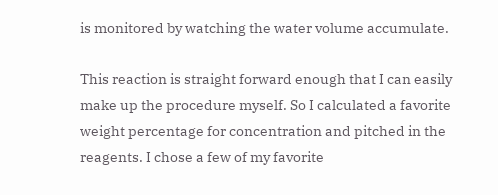is monitored by watching the water volume accumulate.

This reaction is straight forward enough that I can easily make up the procedure myself. So I calculated a favorite weight percentage for concentration and pitched in the reagents. I chose a few of my favorite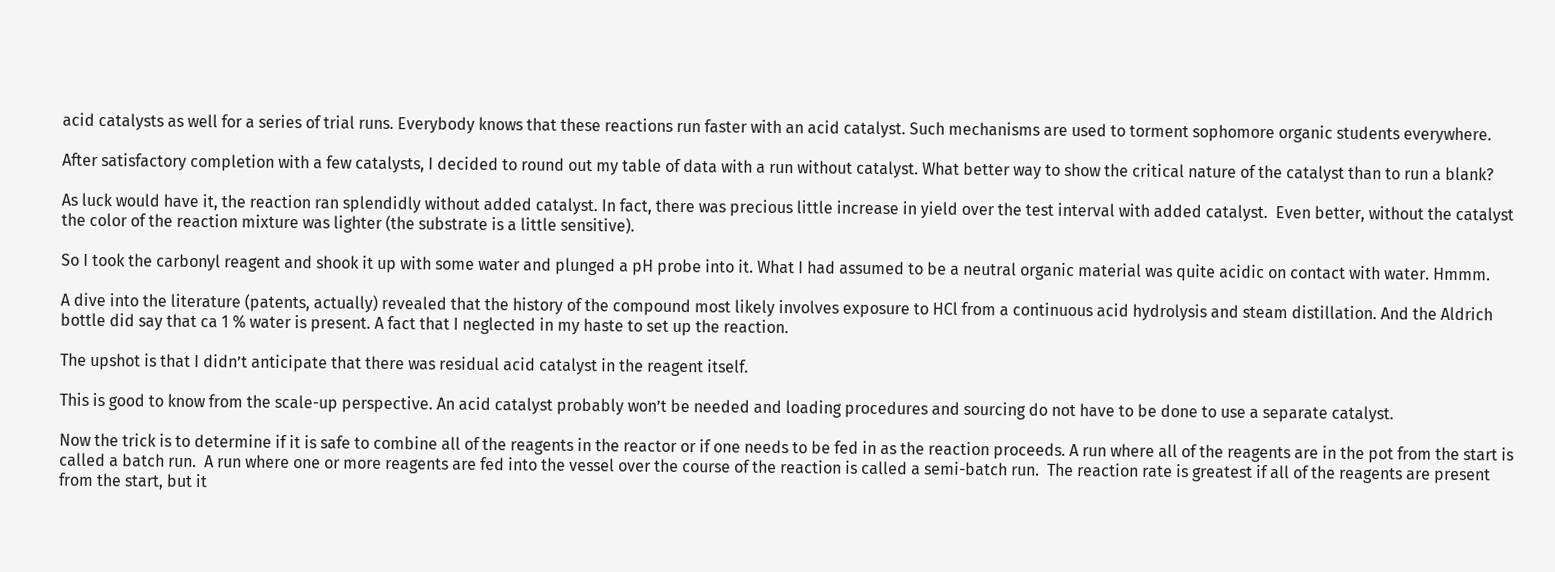acid catalysts as well for a series of trial runs. Everybody knows that these reactions run faster with an acid catalyst. Such mechanisms are used to torment sophomore organic students everywhere.

After satisfactory completion with a few catalysts, I decided to round out my table of data with a run without catalyst. What better way to show the critical nature of the catalyst than to run a blank?

As luck would have it, the reaction ran splendidly without added catalyst. In fact, there was precious little increase in yield over the test interval with added catalyst.  Even better, without the catalyst the color of the reaction mixture was lighter (the substrate is a little sensitive).

So I took the carbonyl reagent and shook it up with some water and plunged a pH probe into it. What I had assumed to be a neutral organic material was quite acidic on contact with water. Hmmm.

A dive into the literature (patents, actually) revealed that the history of the compound most likely involves exposure to HCl from a continuous acid hydrolysis and steam distillation. And the Aldrich bottle did say that ca 1 % water is present. A fact that I neglected in my haste to set up the reaction.

The upshot is that I didn’t anticipate that there was residual acid catalyst in the reagent itself.

This is good to know from the scale-up perspective. An acid catalyst probably won’t be needed and loading procedures and sourcing do not have to be done to use a separate catalyst.

Now the trick is to determine if it is safe to combine all of the reagents in the reactor or if one needs to be fed in as the reaction proceeds. A run where all of the reagents are in the pot from the start is called a batch run.  A run where one or more reagents are fed into the vessel over the course of the reaction is called a semi-batch run.  The reaction rate is greatest if all of the reagents are present from the start, but it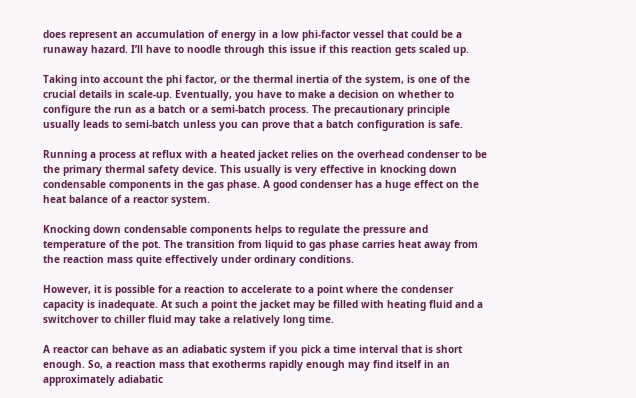does represent an accumulation of energy in a low phi-factor vessel that could be a runaway hazard. I’ll have to noodle through this issue if this reaction gets scaled up.

Taking into account the phi factor, or the thermal inertia of the system, is one of the crucial details in scale-up. Eventually, you have to make a decision on whether to configure the run as a batch or a semi-batch process. The precautionary principle usually leads to semi-batch unless you can prove that a batch configuration is safe.

Running a process at reflux with a heated jacket relies on the overhead condenser to be the primary thermal safety device. This usually is very effective in knocking down condensable components in the gas phase. A good condenser has a huge effect on the heat balance of a reactor system.

Knocking down condensable components helps to regulate the pressure and temperature of the pot. The transition from liquid to gas phase carries heat away from the reaction mass quite effectively under ordinary conditions.

However, it is possible for a reaction to accelerate to a point where the condenser capacity is inadequate. At such a point the jacket may be filled with heating fluid and a switchover to chiller fluid may take a relatively long time.

A reactor can behave as an adiabatic system if you pick a time interval that is short enough. So, a reaction mass that exotherms rapidly enough may find itself in an approximately adiabatic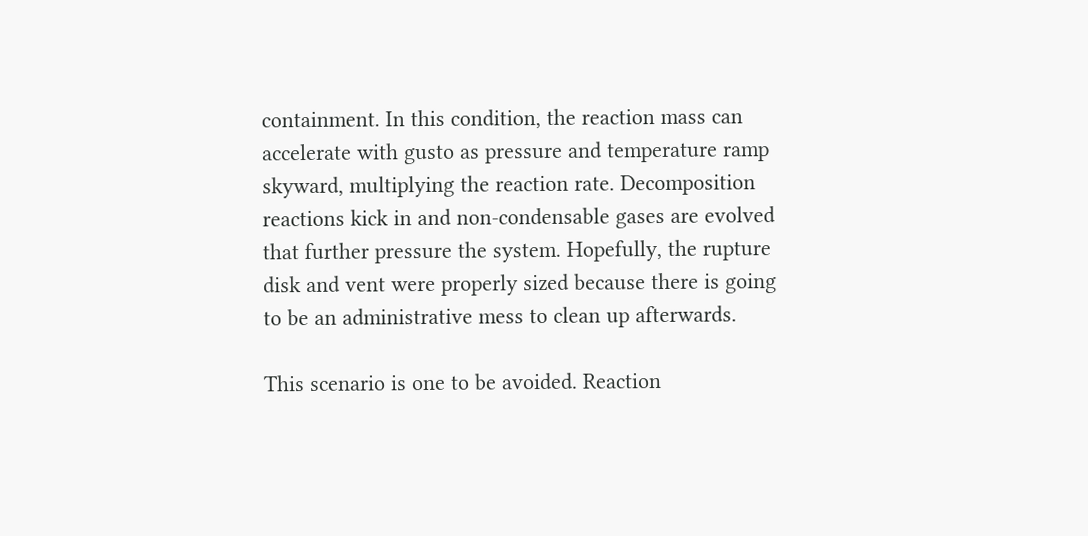containment. In this condition, the reaction mass can accelerate with gusto as pressure and temperature ramp skyward, multiplying the reaction rate. Decomposition reactions kick in and non-condensable gases are evolved that further pressure the system. Hopefully, the rupture disk and vent were properly sized because there is going to be an administrative mess to clean up afterwards.

This scenario is one to be avoided. Reaction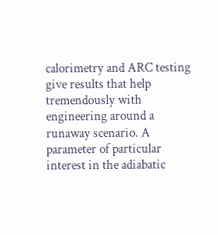calorimetry and ARC testing give results that help tremendously with engineering around a runaway scenario. A parameter of particular interest in the adiabatic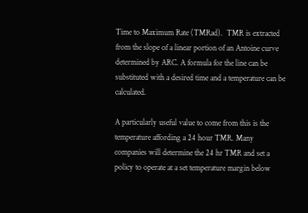Time to Maximum Rate (TMRad).  TMR is extracted from the slope of a linear portion of an Antoine curve determined by ARC. A formula for the line can be substituted with a desired time and a temperature can be calculated.

A particularly useful value to come from this is the temperature affording a 24 hour TMR. Many companies will determine the 24 hr TMR and set a policy to operate at a set temperature margin below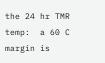the 24 hr TMR temp:  a 60 C margin is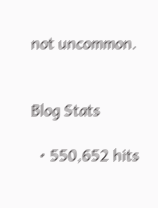not uncommon.


Blog Stats

  • 550,652 hits